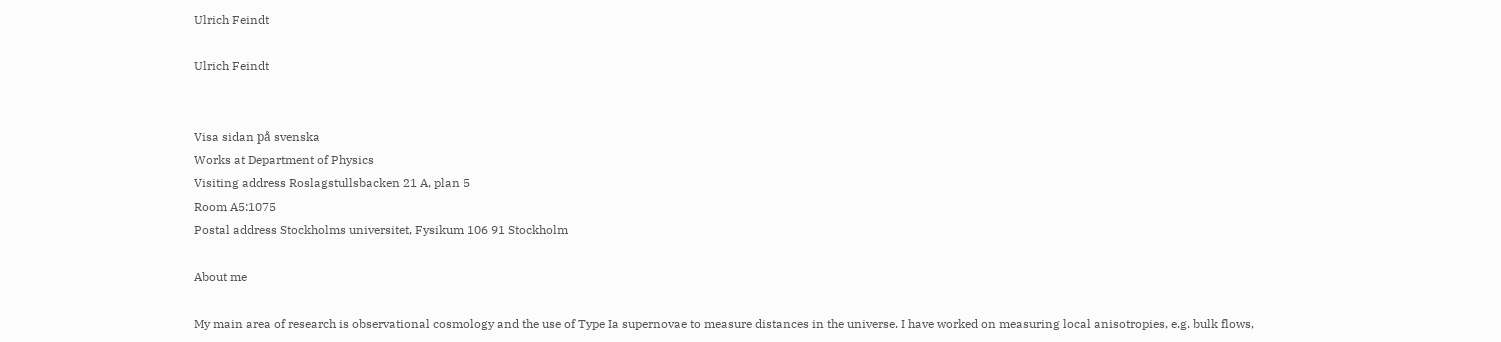Ulrich Feindt

Ulrich Feindt


Visa sidan på svenska
Works at Department of Physics
Visiting address Roslagstullsbacken 21 A, plan 5
Room A5:1075
Postal address Stockholms universitet, Fysikum 106 91 Stockholm

About me

My main area of research is observational cosmology and the use of Type Ia supernovae to measure distances in the universe. I have worked on measuring local anisotropies, e.g. bulk flows,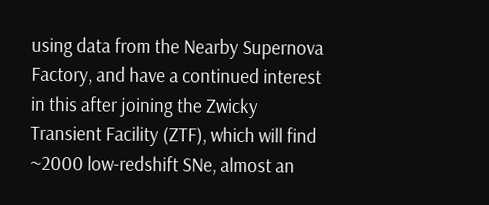using data from the Nearby Supernova Factory, and have a continued interest in this after joining the Zwicky Transient Facility (ZTF), which will find ~2000 low-redshift SNe, almost an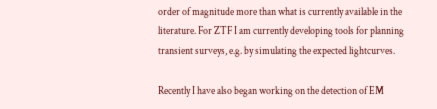order of magnitude more than what is currently available in the literature. For ZTF I am currently developing tools for planning transient surveys, e.g. by simulating the expected lightcurves.

Recently I have also began working on the detection of EM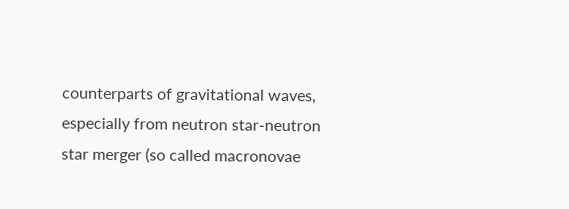counterparts of gravitational waves, especially from neutron star-neutron star merger (so called macronovae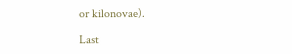or kilonovae).

Last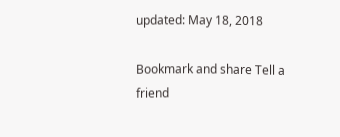updated: May 18, 2018

Bookmark and share Tell a friend